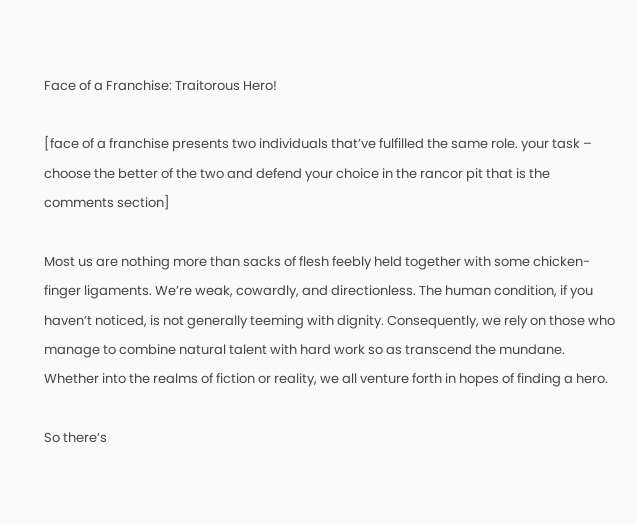Face of a Franchise: Traitorous Hero!

[face of a franchise presents two individuals that’ve fulfilled the same role. your task – choose the better of the two and defend your choice in the rancor pit that is the comments section]

Most us are nothing more than sacks of flesh feebly held together with some chicken-finger ligaments. We’re weak, cowardly, and directionless. The human condition, if you haven’t noticed, is not generally teeming with dignity. Consequently, we rely on those who manage to combine natural talent with hard work so as transcend the mundane. Whether into the realms of fiction or reality, we all venture forth in hopes of finding a hero.

So there’s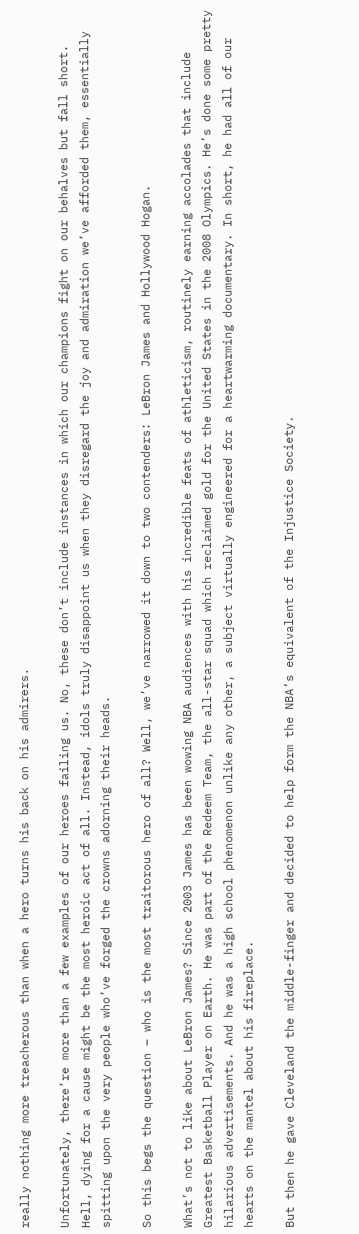really nothing more treacherous than when a hero turns his back on his admirers.

Unfortunately, there’re more than a few examples of our heroes failing us. No, these don’t include instances in which our champions fight on our behalves but fall short. Hell, dying for a cause might be the most heroic act of all. Instead, idols truly disappoint us when they disregard the joy and admiration we’ve afforded them, essentially spitting upon the very people who’ve forged the crowns adorning their heads.

So this begs the question – who is the most traitorous hero of all? Well, we’ve narrowed it down to two contenders: LeBron James and Hollywood Hogan.

What’s not to like about LeBron James? Since 2003 James has been wowing NBA audiences with his incredible feats of athleticism, routinely earning accolades that include Greatest Basketball Player on Earth. He was part of the Redeem Team, the all-star squad which reclaimed gold for the United States in the 2008 Olympics. He’s done some pretty hilarious advertisements. And he was a high school phenomenon unlike any other, a subject virtually engineered for a heartwarming documentary. In short, he had all of our hearts on the mantel about his fireplace.

But then he gave Cleveland the middle-finger and decided to help form the NBA’s equivalent of the Injustice Society.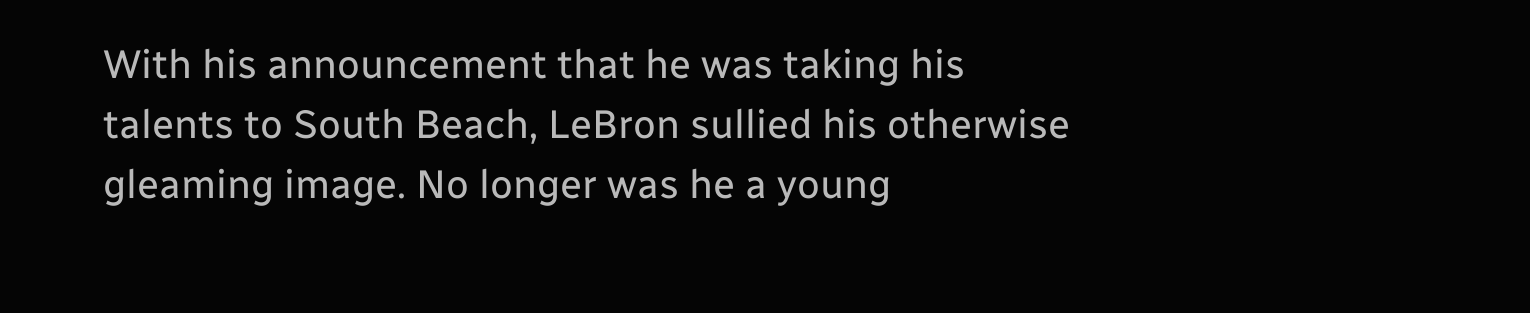With his announcement that he was taking his talents to South Beach, LeBron sullied his otherwise gleaming image. No longer was he a young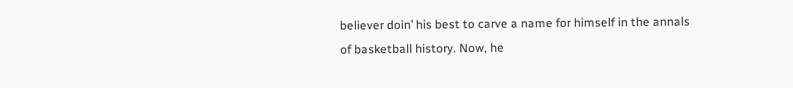believer doin’ his best to carve a name for himself in the annals of basketball history. Now, he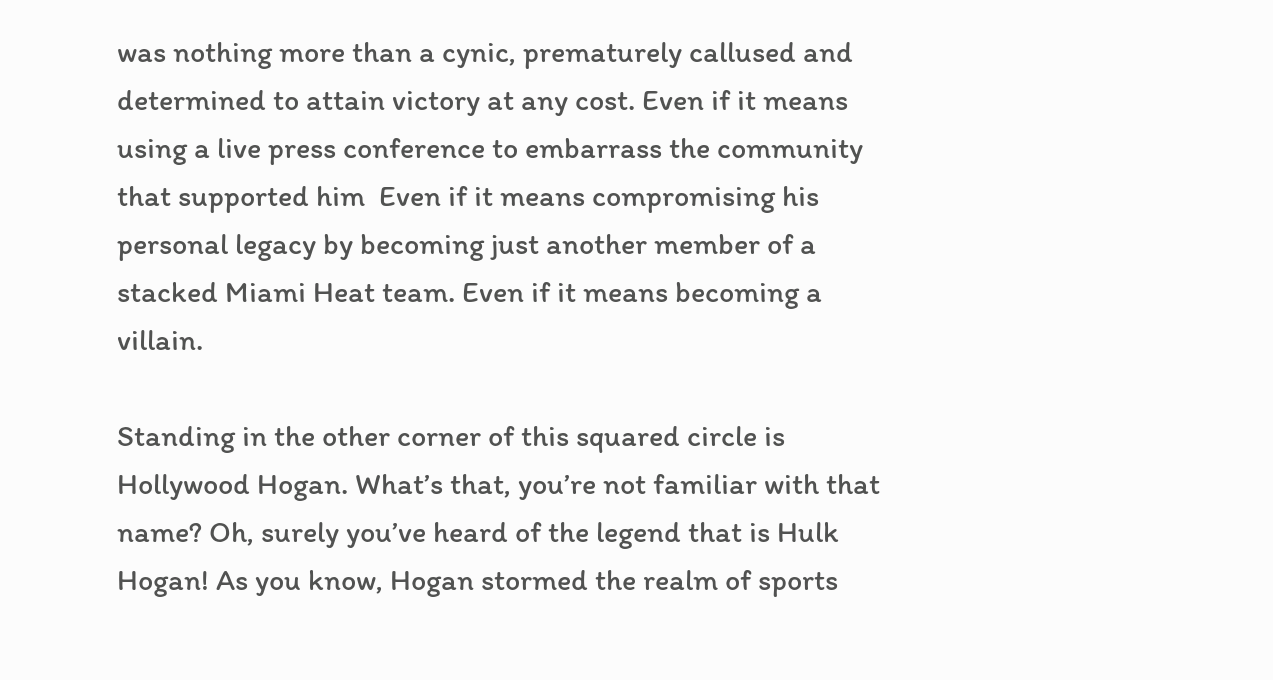was nothing more than a cynic, prematurely callused and determined to attain victory at any cost. Even if it means using a live press conference to embarrass the community that supported him  Even if it means compromising his personal legacy by becoming just another member of a stacked Miami Heat team. Even if it means becoming a villain.

Standing in the other corner of this squared circle is Hollywood Hogan. What’s that, you’re not familiar with that name? Oh, surely you’ve heard of the legend that is Hulk Hogan! As you know, Hogan stormed the realm of sports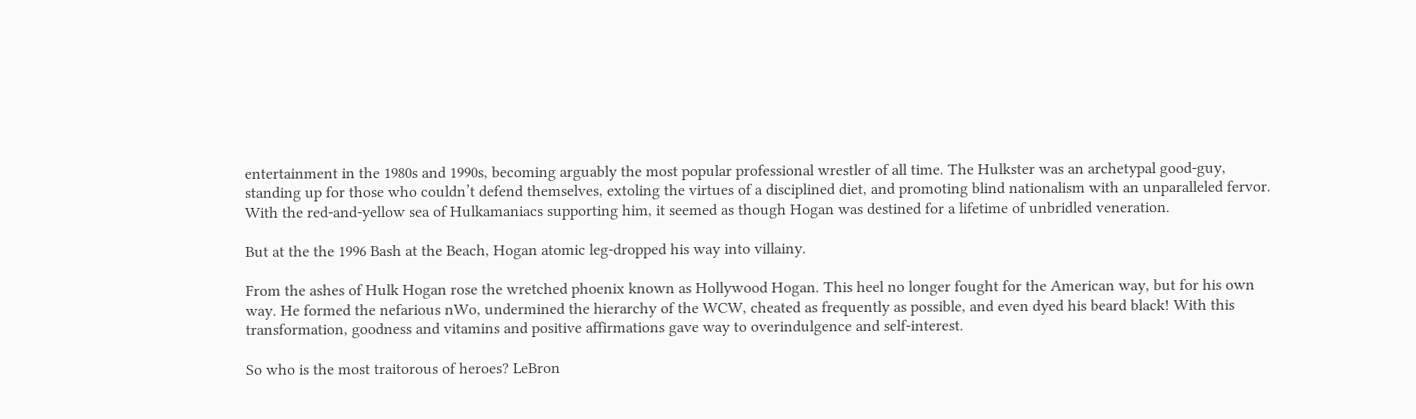entertainment in the 1980s and 1990s, becoming arguably the most popular professional wrestler of all time. The Hulkster was an archetypal good-guy, standing up for those who couldn’t defend themselves, extoling the virtues of a disciplined diet, and promoting blind nationalism with an unparalleled fervor. With the red-and-yellow sea of Hulkamaniacs supporting him, it seemed as though Hogan was destined for a lifetime of unbridled veneration.

But at the the 1996 Bash at the Beach, Hogan atomic leg-dropped his way into villainy.

From the ashes of Hulk Hogan rose the wretched phoenix known as Hollywood Hogan. This heel no longer fought for the American way, but for his own way. He formed the nefarious nWo, undermined the hierarchy of the WCW, cheated as frequently as possible, and even dyed his beard black! With this transformation, goodness and vitamins and positive affirmations gave way to overindulgence and self-interest.

So who is the most traitorous of heroes? LeBron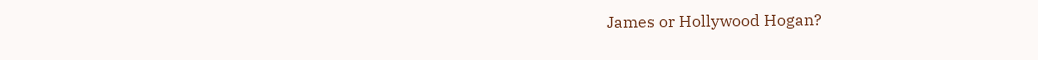James or Hollywood Hogan?